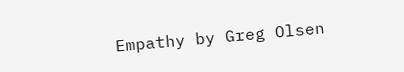Empathy by Greg Olsen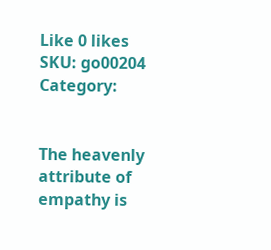Like 0 likes
SKU: go00204 Category:


The heavenly attribute of empathy is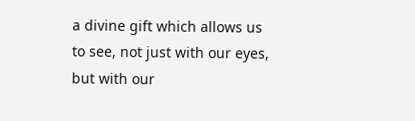a divine gift which allows us to see, not just with our eyes, but with our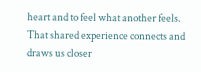heart and to feel what another feels. That shared experience connects and draws us closer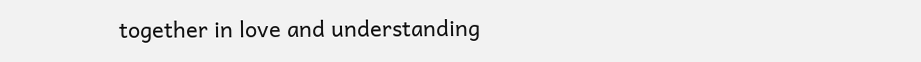together in love and understanding